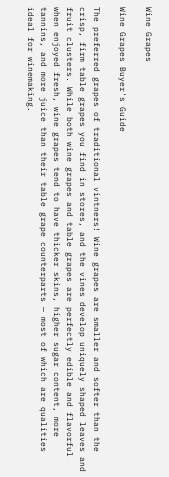Wine Grapes

Wine Grapes Buyer's Guide

The preferred grapes of traditional vintners! Wine grapes are smaller and softer than the crisp, firm table grapes you find in stores, and the vines develop uniquely shaped leaves and fruit clusters. While both wine grapes and table grapes are perfectly edible and flavorful when enjoyed fresh, wine grapes tend to have thicker skins, higher sugar content, more tannins, and more juice than their table grape counterparts — most of which are qualities ideal for winemaking.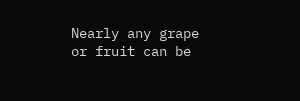Nearly any grape or fruit can be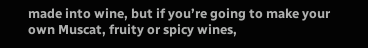made into wine, but if you’re going to make your own Muscat, fruity or spicy wines,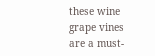these wine grape vines are a must-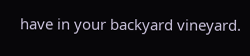have in your backyard vineyard.